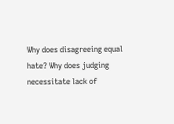Why does disagreeing equal hate? Why does judging necessitate lack of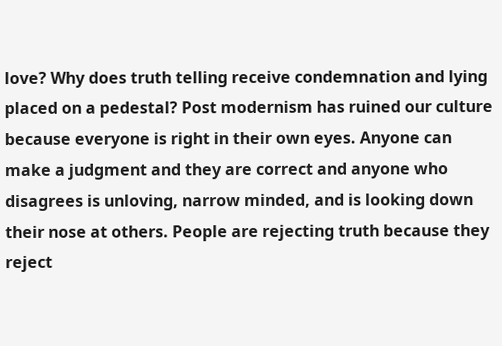love? Why does truth telling receive condemnation and lying placed on a pedestal? Post modernism has ruined our culture because everyone is right in their own eyes. Anyone can make a judgment and they are correct and anyone who disagrees is unloving, narrow minded, and is looking down their nose at others. People are rejecting truth because they reject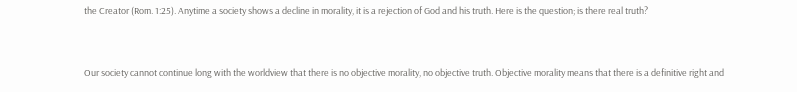the Creator (Rom. 1:25). Anytime a society shows a decline in morality, it is a rejection of God and his truth. Here is the question; is there real truth?


Our society cannot continue long with the worldview that there is no objective morality, no objective truth. Objective morality means that there is a definitive right and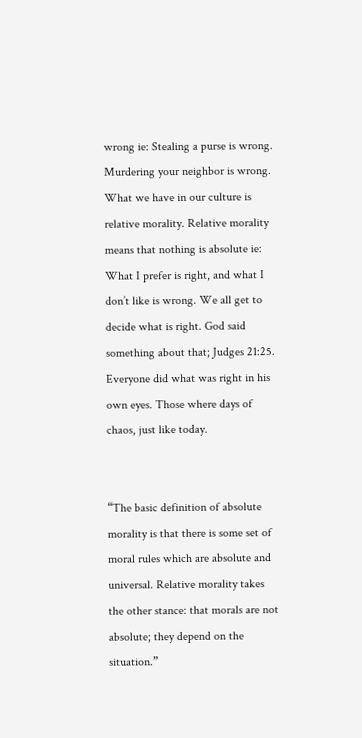wrong ie: Stealing a purse is wrong. Murdering your neighbor is wrong. What we have in our culture is relative morality. Relative morality means that nothing is absolute ie: What I prefer is right, and what I don’t like is wrong. We all get to decide what is right. God said something about that; Judges 21:25. Everyone did what was right in his own eyes. Those where days of chaos, just like today.


“The basic definition of absolute morality is that there is some set of moral rules which are absolute and universal. Relative morality takes the other stance: that morals are not absolute; they depend on the situation.”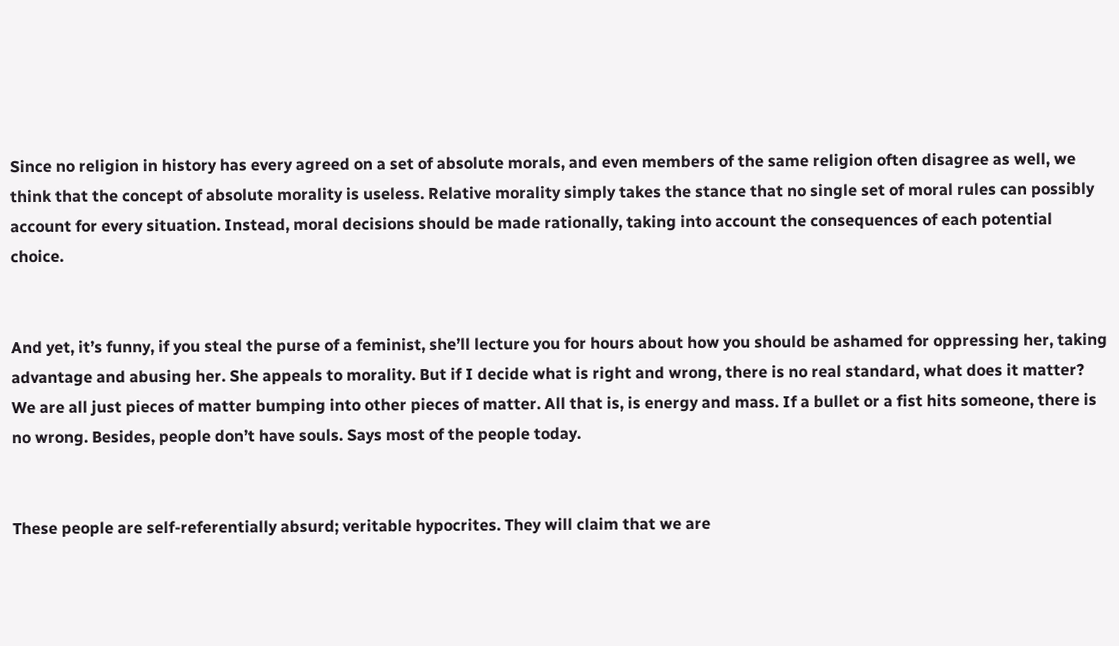Since no religion in history has every agreed on a set of absolute morals, and even members of the same religion often disagree as well, we think that the concept of absolute morality is useless. Relative morality simply takes the stance that no single set of moral rules can possibly account for every situation. Instead, moral decisions should be made rationally, taking into account the consequences of each potential choice.


And yet, it’s funny, if you steal the purse of a feminist, she’ll lecture you for hours about how you should be ashamed for oppressing her, taking advantage and abusing her. She appeals to morality. But if I decide what is right and wrong, there is no real standard, what does it matter? We are all just pieces of matter bumping into other pieces of matter. All that is, is energy and mass. If a bullet or a fist hits someone, there is no wrong. Besides, people don’t have souls. Says most of the people today.


These people are self-referentially absurd; veritable hypocrites. They will claim that we are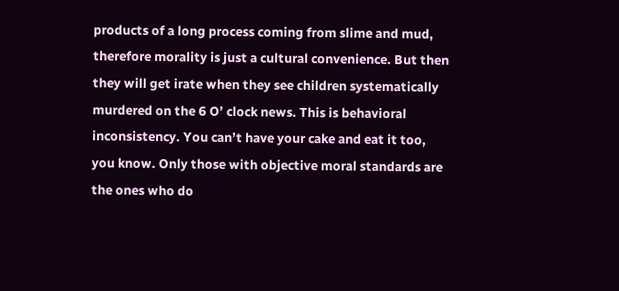products of a long process coming from slime and mud, therefore morality is just a cultural convenience. But then they will get irate when they see children systematically murdered on the 6 O’ clock news. This is behavioral inconsistency. You can’t have your cake and eat it too, you know. Only those with objective moral standards are the ones who do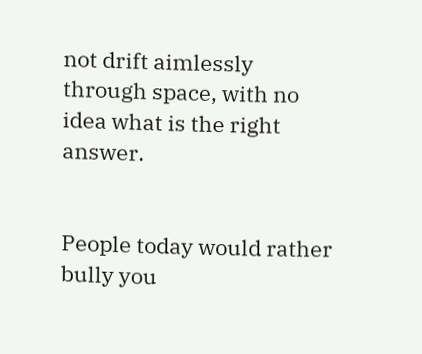not drift aimlessly through space, with no idea what is the right answer.


People today would rather bully you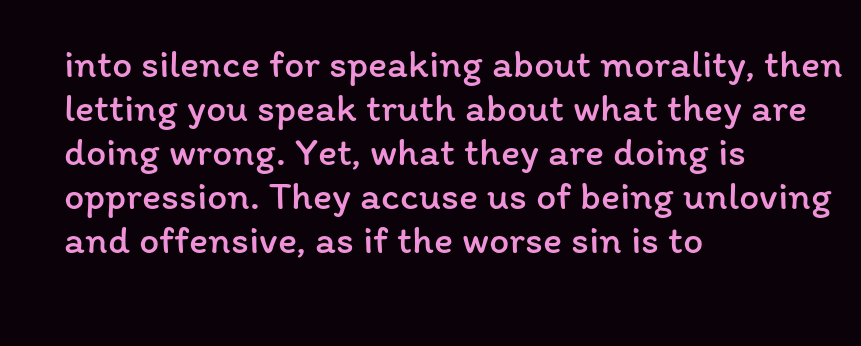into silence for speaking about morality, then letting you speak truth about what they are doing wrong. Yet, what they are doing is oppression. They accuse us of being unloving and offensive, as if the worse sin is to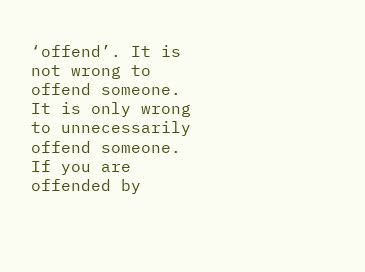‘offend’. It is not wrong to offend someone. It is only wrong to unnecessarily offend someone. If you are offended by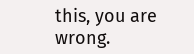this, you are wrong.